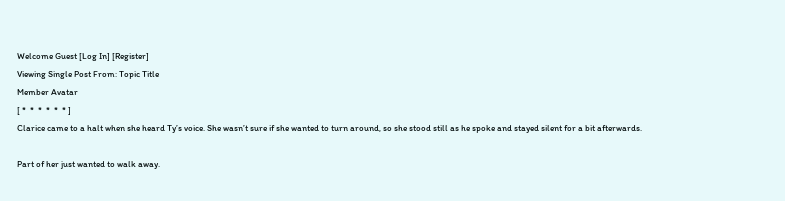Welcome Guest [Log In] [Register]
Viewing Single Post From: Topic Title
Member Avatar
[ *  *  *  *  *  * ]
Clarice came to a halt when she heard Ty’s voice. She wasn’t sure if she wanted to turn around, so she stood still as he spoke and stayed silent for a bit afterwards.

Part of her just wanted to walk away.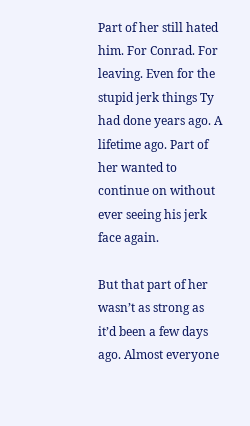Part of her still hated him. For Conrad. For leaving. Even for the stupid jerk things Ty had done years ago. A lifetime ago. Part of her wanted to continue on without ever seeing his jerk face again.

But that part of her wasn’t as strong as it’d been a few days ago. Almost everyone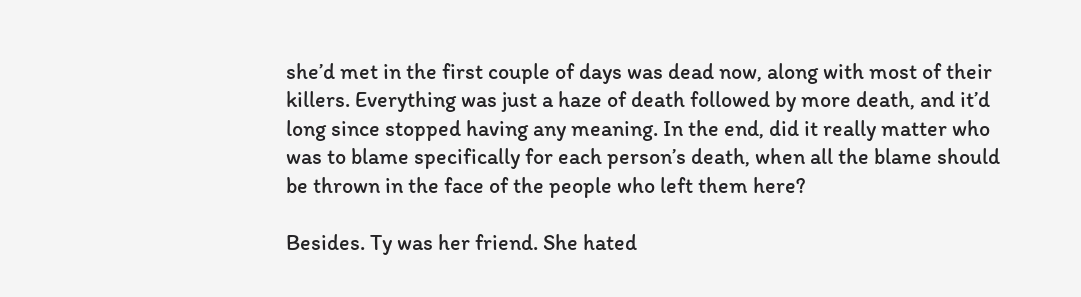she’d met in the first couple of days was dead now, along with most of their killers. Everything was just a haze of death followed by more death, and it’d long since stopped having any meaning. In the end, did it really matter who was to blame specifically for each person’s death, when all the blame should be thrown in the face of the people who left them here?

Besides. Ty was her friend. She hated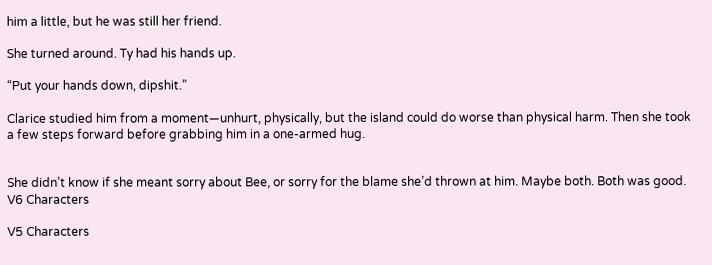him a little, but he was still her friend.

She turned around. Ty had his hands up.

“Put your hands down, dipshit.”

Clarice studied him from a moment—unhurt, physically, but the island could do worse than physical harm. Then she took a few steps forward before grabbing him in a one-armed hug.


She didn’t know if she meant sorry about Bee, or sorry for the blame she’d thrown at him. Maybe both. Both was good.
V6 Characters

V5 Characters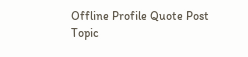Offline Profile Quote Post
Topic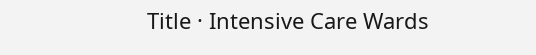Title · Intensive Care Wards